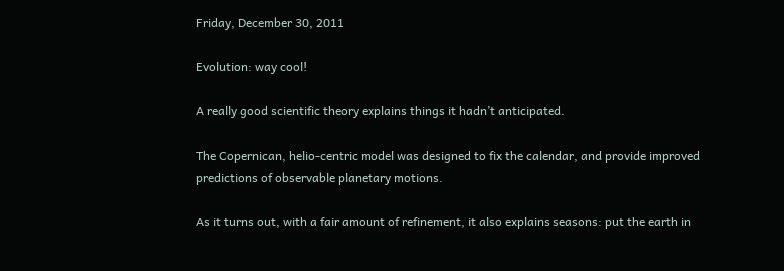Friday, December 30, 2011

Evolution: way cool!

A really good scientific theory explains things it hadn’t anticipated.

The Copernican, helio-centric model was designed to fix the calendar, and provide improved predictions of observable planetary motions.

As it turns out, with a fair amount of refinement, it also explains seasons: put the earth in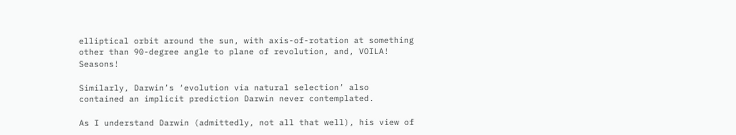elliptical orbit around the sun, with axis-of-rotation at something other than 90-degree angle to plane of revolution, and, VOILA! Seasons!

Similarly, Darwin’s ‘evolution via natural selection’ also contained an implicit prediction Darwin never contemplated.

As I understand Darwin (admittedly, not all that well), his view of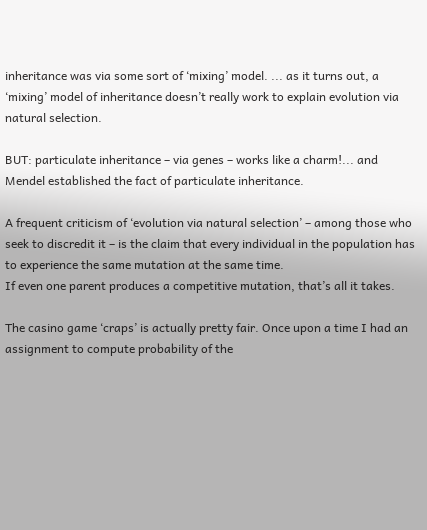inheritance was via some sort of ‘mixing’ model. ... as it turns out, a ‘mixing’ model of inheritance doesn’t really work to explain evolution via natural selection.

BUT: particulate inheritance – via genes – works like a charm!... and Mendel established the fact of particulate inheritance.

A frequent criticism of ‘evolution via natural selection’ – among those who seek to discredit it – is the claim that every individual in the population has to experience the same mutation at the same time.
If even one parent produces a competitive mutation, that’s all it takes.

The casino game ‘craps’ is actually pretty fair. Once upon a time I had an assignment to compute probability of the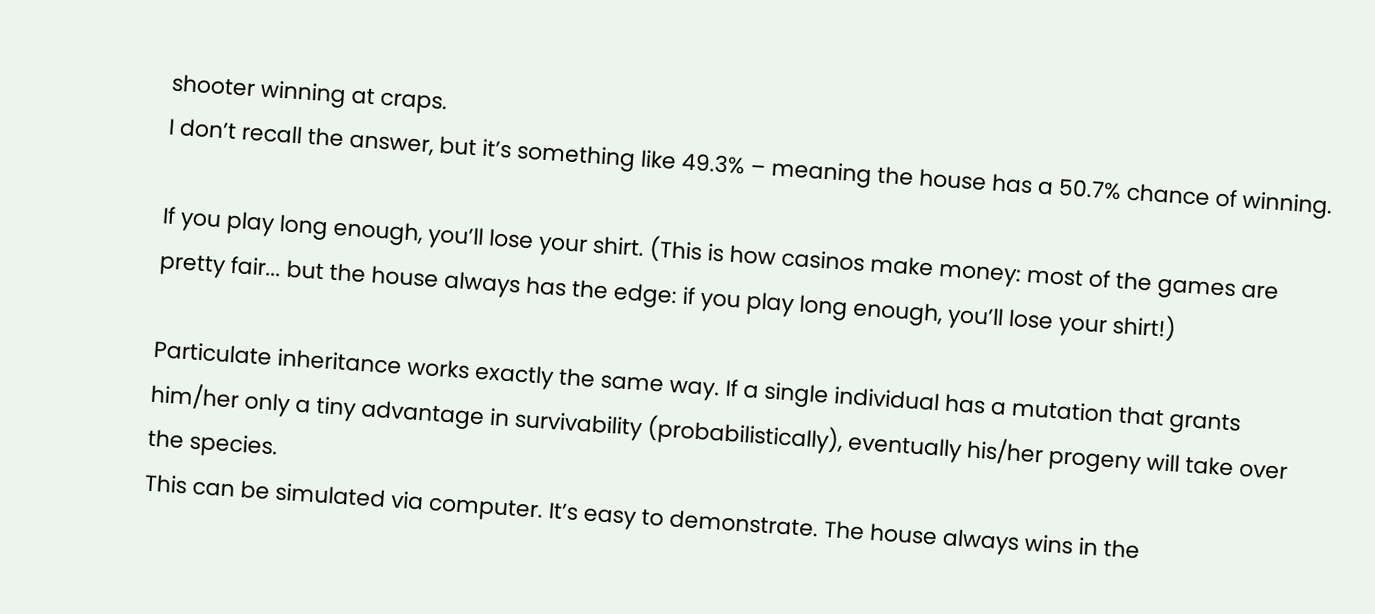shooter winning at craps.
I don’t recall the answer, but it’s something like 49.3% – meaning the house has a 50.7% chance of winning.

If you play long enough, you’ll lose your shirt. (This is how casinos make money: most of the games are pretty fair... but the house always has the edge: if you play long enough, you’ll lose your shirt!)

Particulate inheritance works exactly the same way. If a single individual has a mutation that grants him/her only a tiny advantage in survivability (probabilistically), eventually his/her progeny will take over the species.
This can be simulated via computer. It’s easy to demonstrate. The house always wins in the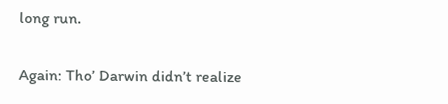long run.

Again: Tho’ Darwin didn’t realize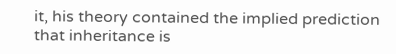it, his theory contained the implied prediction that inheritance is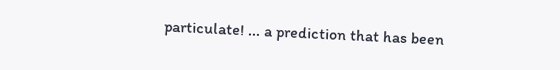particulate! ... a prediction that has been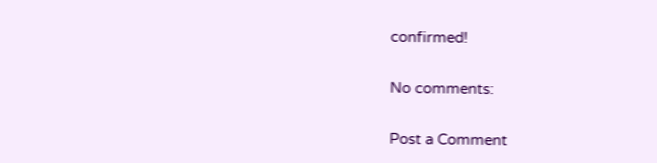confirmed!

No comments:

Post a Comment